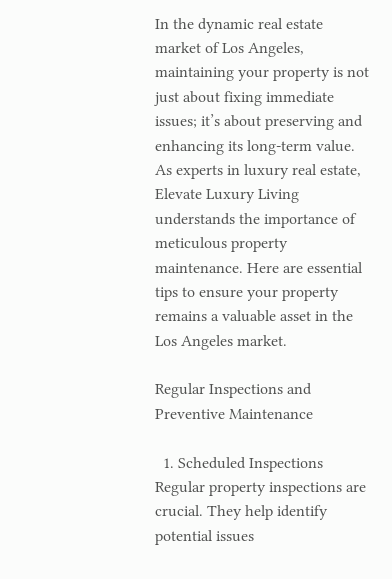In the dynamic real estate market of Los Angeles, maintaining your property is not just about fixing immediate issues; it’s about preserving and enhancing its long-term value. As experts in luxury real estate, Elevate Luxury Living understands the importance of meticulous property maintenance. Here are essential tips to ensure your property remains a valuable asset in the Los Angeles market.

Regular Inspections and Preventive Maintenance

  1. Scheduled Inspections Regular property inspections are crucial. They help identify potential issues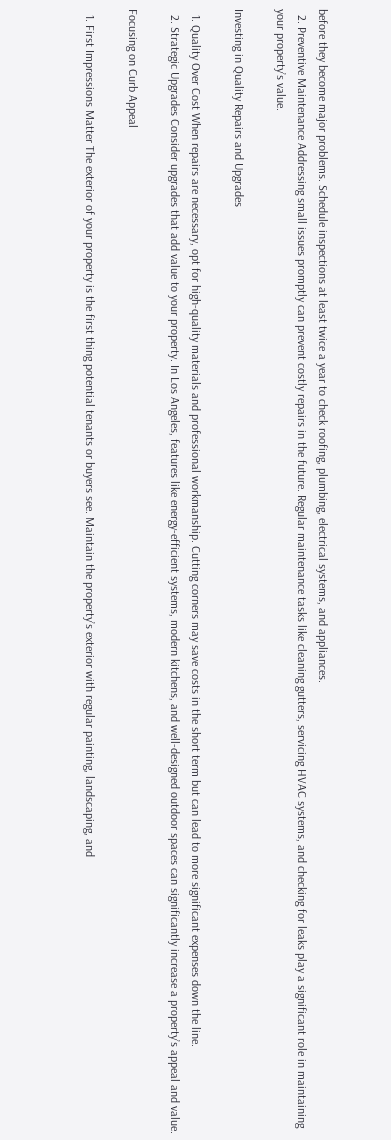before they become major problems. Schedule inspections at least twice a year to check roofing, plumbing, electrical systems, and appliances.
  2. Preventive Maintenance Addressing small issues promptly can prevent costly repairs in the future. Regular maintenance tasks like cleaning gutters, servicing HVAC systems, and checking for leaks play a significant role in maintaining your property’s value.

Investing in Quality Repairs and Upgrades

  1. Quality Over Cost When repairs are necessary, opt for high-quality materials and professional workmanship. Cutting corners may save costs in the short term but can lead to more significant expenses down the line.
  2. Strategic Upgrades Consider upgrades that add value to your property. In Los Angeles, features like energy-efficient systems, modern kitchens, and well-designed outdoor spaces can significantly increase a property’s appeal and value.

Focusing on Curb Appeal

  1. First Impressions Matter The exterior of your property is the first thing potential tenants or buyers see. Maintain the property’s exterior with regular painting, landscaping, and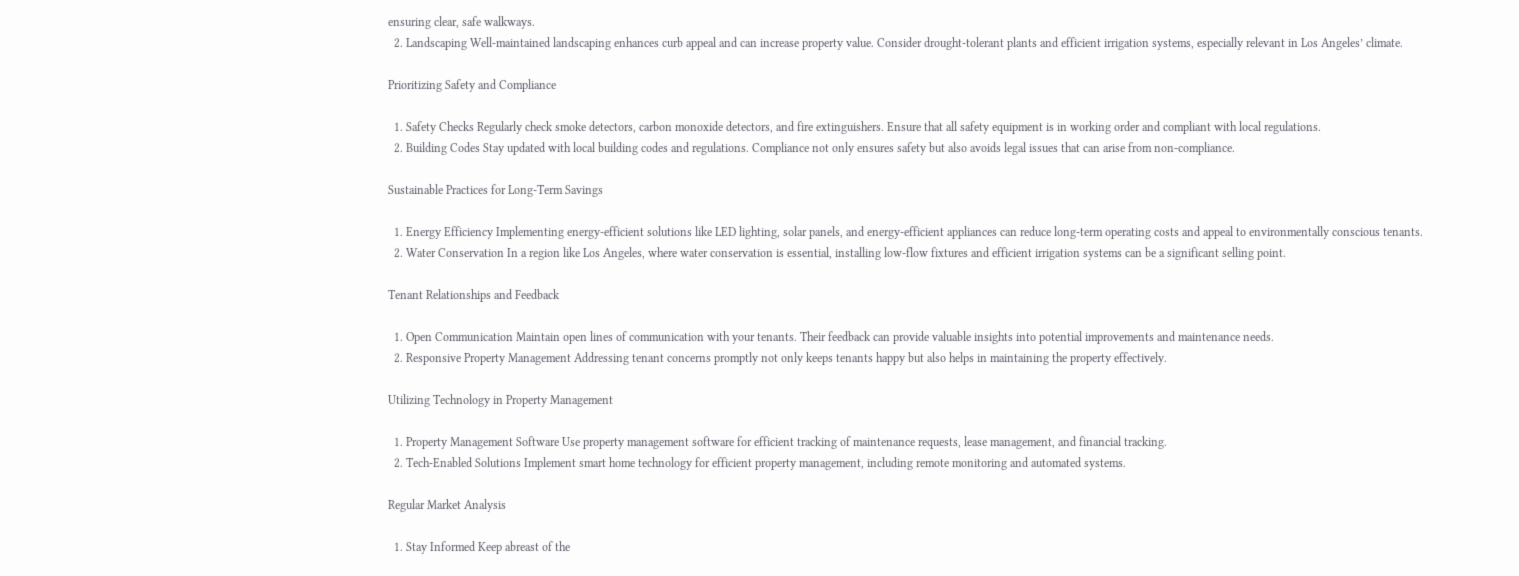ensuring clear, safe walkways.
  2. Landscaping Well-maintained landscaping enhances curb appeal and can increase property value. Consider drought-tolerant plants and efficient irrigation systems, especially relevant in Los Angeles’ climate.

Prioritizing Safety and Compliance

  1. Safety Checks Regularly check smoke detectors, carbon monoxide detectors, and fire extinguishers. Ensure that all safety equipment is in working order and compliant with local regulations.
  2. Building Codes Stay updated with local building codes and regulations. Compliance not only ensures safety but also avoids legal issues that can arise from non-compliance.

Sustainable Practices for Long-Term Savings

  1. Energy Efficiency Implementing energy-efficient solutions like LED lighting, solar panels, and energy-efficient appliances can reduce long-term operating costs and appeal to environmentally conscious tenants.
  2. Water Conservation In a region like Los Angeles, where water conservation is essential, installing low-flow fixtures and efficient irrigation systems can be a significant selling point.

Tenant Relationships and Feedback

  1. Open Communication Maintain open lines of communication with your tenants. Their feedback can provide valuable insights into potential improvements and maintenance needs.
  2. Responsive Property Management Addressing tenant concerns promptly not only keeps tenants happy but also helps in maintaining the property effectively.

Utilizing Technology in Property Management

  1. Property Management Software Use property management software for efficient tracking of maintenance requests, lease management, and financial tracking.
  2. Tech-Enabled Solutions Implement smart home technology for efficient property management, including remote monitoring and automated systems.

Regular Market Analysis

  1. Stay Informed Keep abreast of the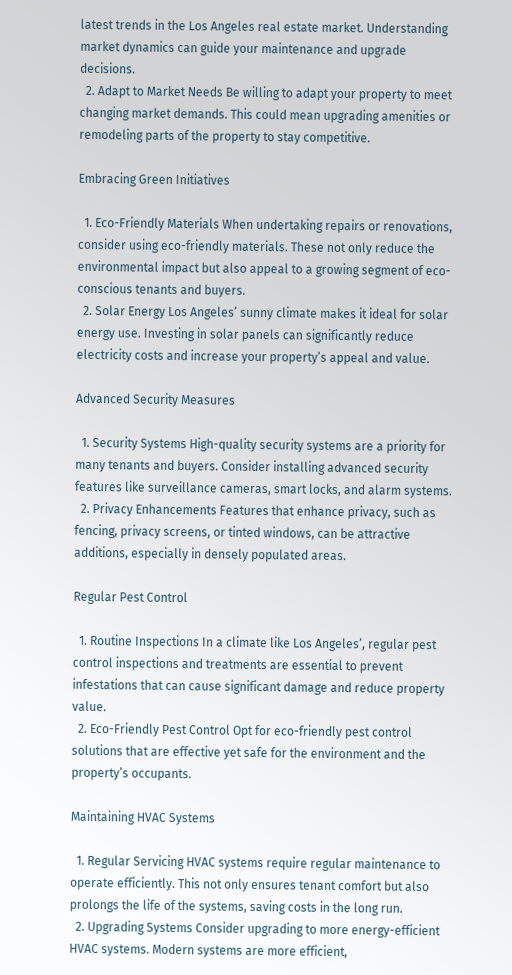latest trends in the Los Angeles real estate market. Understanding market dynamics can guide your maintenance and upgrade decisions.
  2. Adapt to Market Needs Be willing to adapt your property to meet changing market demands. This could mean upgrading amenities or remodeling parts of the property to stay competitive.

Embracing Green Initiatives

  1. Eco-Friendly Materials When undertaking repairs or renovations, consider using eco-friendly materials. These not only reduce the environmental impact but also appeal to a growing segment of eco-conscious tenants and buyers.
  2. Solar Energy Los Angeles’ sunny climate makes it ideal for solar energy use. Investing in solar panels can significantly reduce electricity costs and increase your property’s appeal and value.

Advanced Security Measures

  1. Security Systems High-quality security systems are a priority for many tenants and buyers. Consider installing advanced security features like surveillance cameras, smart locks, and alarm systems.
  2. Privacy Enhancements Features that enhance privacy, such as fencing, privacy screens, or tinted windows, can be attractive additions, especially in densely populated areas.

Regular Pest Control

  1. Routine Inspections In a climate like Los Angeles’, regular pest control inspections and treatments are essential to prevent infestations that can cause significant damage and reduce property value.
  2. Eco-Friendly Pest Control Opt for eco-friendly pest control solutions that are effective yet safe for the environment and the property’s occupants.

Maintaining HVAC Systems

  1. Regular Servicing HVAC systems require regular maintenance to operate efficiently. This not only ensures tenant comfort but also prolongs the life of the systems, saving costs in the long run.
  2. Upgrading Systems Consider upgrading to more energy-efficient HVAC systems. Modern systems are more efficient,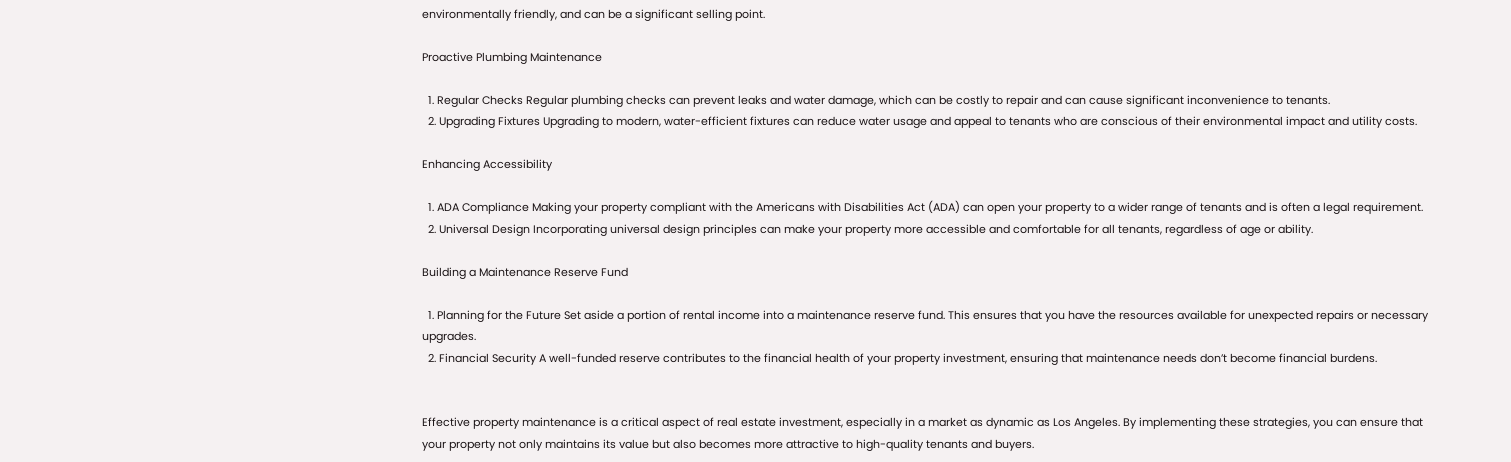environmentally friendly, and can be a significant selling point.

Proactive Plumbing Maintenance

  1. Regular Checks Regular plumbing checks can prevent leaks and water damage, which can be costly to repair and can cause significant inconvenience to tenants.
  2. Upgrading Fixtures Upgrading to modern, water-efficient fixtures can reduce water usage and appeal to tenants who are conscious of their environmental impact and utility costs.

Enhancing Accessibility

  1. ADA Compliance Making your property compliant with the Americans with Disabilities Act (ADA) can open your property to a wider range of tenants and is often a legal requirement.
  2. Universal Design Incorporating universal design principles can make your property more accessible and comfortable for all tenants, regardless of age or ability.

Building a Maintenance Reserve Fund

  1. Planning for the Future Set aside a portion of rental income into a maintenance reserve fund. This ensures that you have the resources available for unexpected repairs or necessary upgrades.
  2. Financial Security A well-funded reserve contributes to the financial health of your property investment, ensuring that maintenance needs don’t become financial burdens.


Effective property maintenance is a critical aspect of real estate investment, especially in a market as dynamic as Los Angeles. By implementing these strategies, you can ensure that your property not only maintains its value but also becomes more attractive to high-quality tenants and buyers.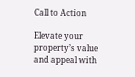Call to Action

Elevate your property’s value and appeal with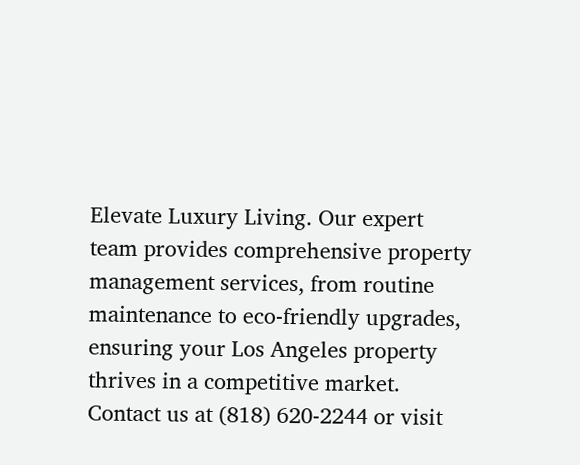Elevate Luxury Living. Our expert team provides comprehensive property management services, from routine maintenance to eco-friendly upgrades, ensuring your Los Angeles property thrives in a competitive market. Contact us at (818) 620-2244 or visit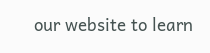our website to learn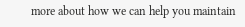more about how we can help you maintain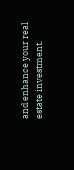and enhance your real estate investment.